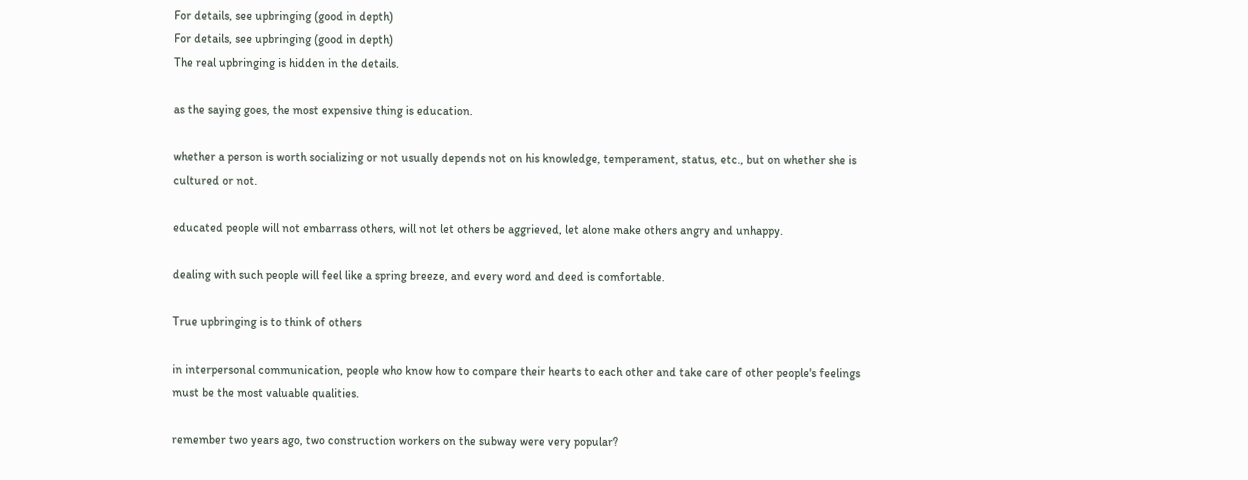For details, see upbringing (good in depth)
For details, see upbringing (good in depth)
The real upbringing is hidden in the details.

as the saying goes, the most expensive thing is education.

whether a person is worth socializing or not usually depends not on his knowledge, temperament, status, etc., but on whether she is cultured or not.

educated people will not embarrass others, will not let others be aggrieved, let alone make others angry and unhappy.

dealing with such people will feel like a spring breeze, and every word and deed is comfortable.

True upbringing is to think of others

in interpersonal communication, people who know how to compare their hearts to each other and take care of other people's feelings must be the most valuable qualities.

remember two years ago, two construction workers on the subway were very popular?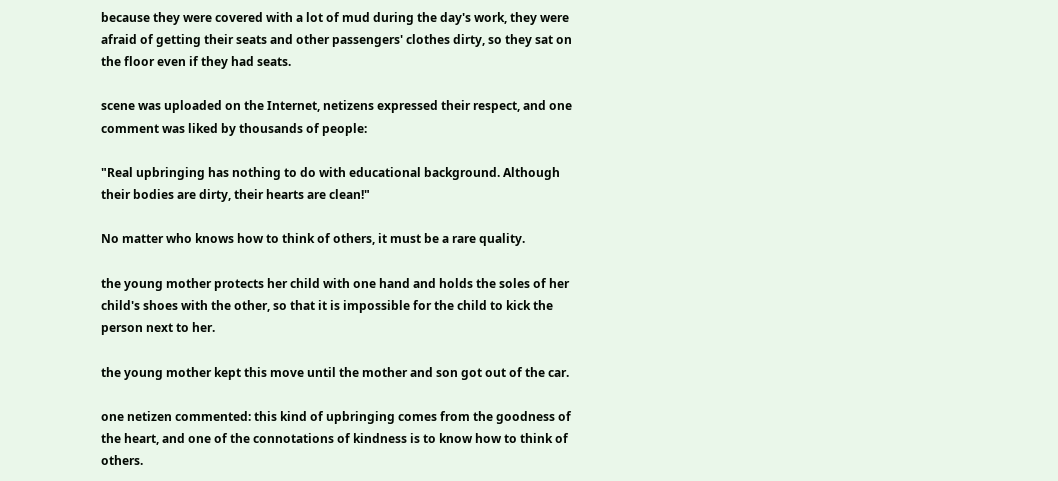because they were covered with a lot of mud during the day's work, they were afraid of getting their seats and other passengers' clothes dirty, so they sat on the floor even if they had seats.

scene was uploaded on the Internet, netizens expressed their respect, and one comment was liked by thousands of people:

"Real upbringing has nothing to do with educational background. Although their bodies are dirty, their hearts are clean!"

No matter who knows how to think of others, it must be a rare quality.

the young mother protects her child with one hand and holds the soles of her child's shoes with the other, so that it is impossible for the child to kick the person next to her.

the young mother kept this move until the mother and son got out of the car.

one netizen commented: this kind of upbringing comes from the goodness of the heart, and one of the connotations of kindness is to know how to think of others.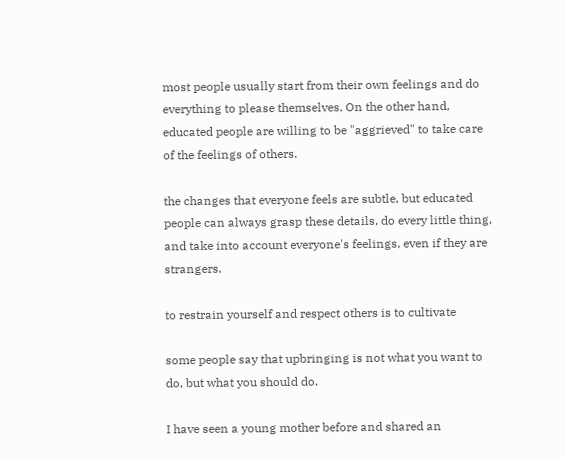most people usually start from their own feelings and do everything to please themselves. On the other hand, educated people are willing to be "aggrieved" to take care of the feelings of others.

the changes that everyone feels are subtle, but educated people can always grasp these details, do every little thing, and take into account everyone's feelings, even if they are strangers.

to restrain yourself and respect others is to cultivate

some people say that upbringing is not what you want to do, but what you should do.

I have seen a young mother before and shared an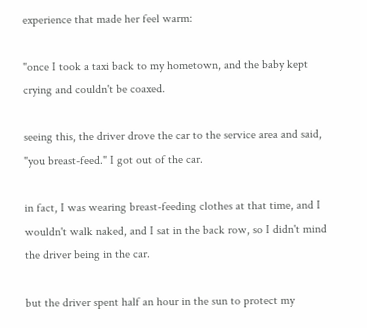experience that made her feel warm:

"once I took a taxi back to my hometown, and the baby kept crying and couldn't be coaxed.

seeing this, the driver drove the car to the service area and said, "you breast-feed." I got out of the car.

in fact, I was wearing breast-feeding clothes at that time, and I wouldn't walk naked, and I sat in the back row, so I didn't mind the driver being in the car.

but the driver spent half an hour in the sun to protect my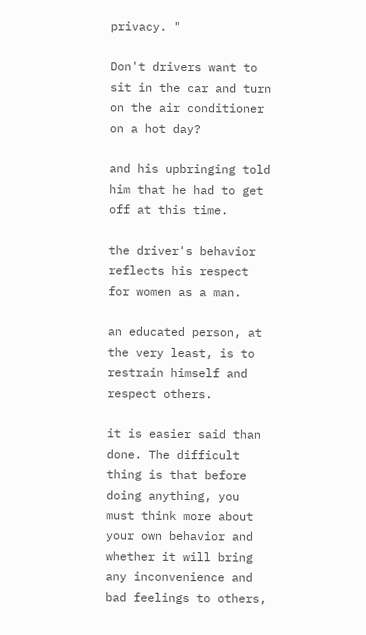privacy. "

Don't drivers want to sit in the car and turn on the air conditioner on a hot day?

and his upbringing told him that he had to get off at this time.

the driver's behavior reflects his respect for women as a man.

an educated person, at the very least, is to restrain himself and respect others.

it is easier said than done. The difficult thing is that before doing anything, you must think more about your own behavior and whether it will bring any inconvenience and bad feelings to others,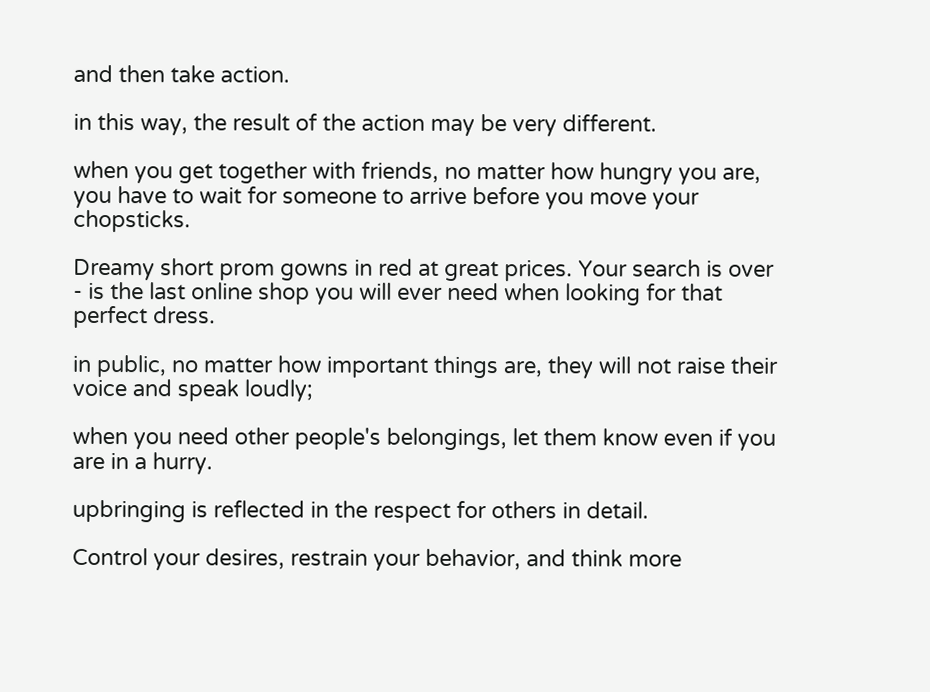and then take action.

in this way, the result of the action may be very different.

when you get together with friends, no matter how hungry you are, you have to wait for someone to arrive before you move your chopsticks.

Dreamy short prom gowns in red at great prices. Your search is over - is the last online shop you will ever need when looking for that perfect dress.

in public, no matter how important things are, they will not raise their voice and speak loudly;

when you need other people's belongings, let them know even if you are in a hurry.

upbringing is reflected in the respect for others in detail.

Control your desires, restrain your behavior, and think more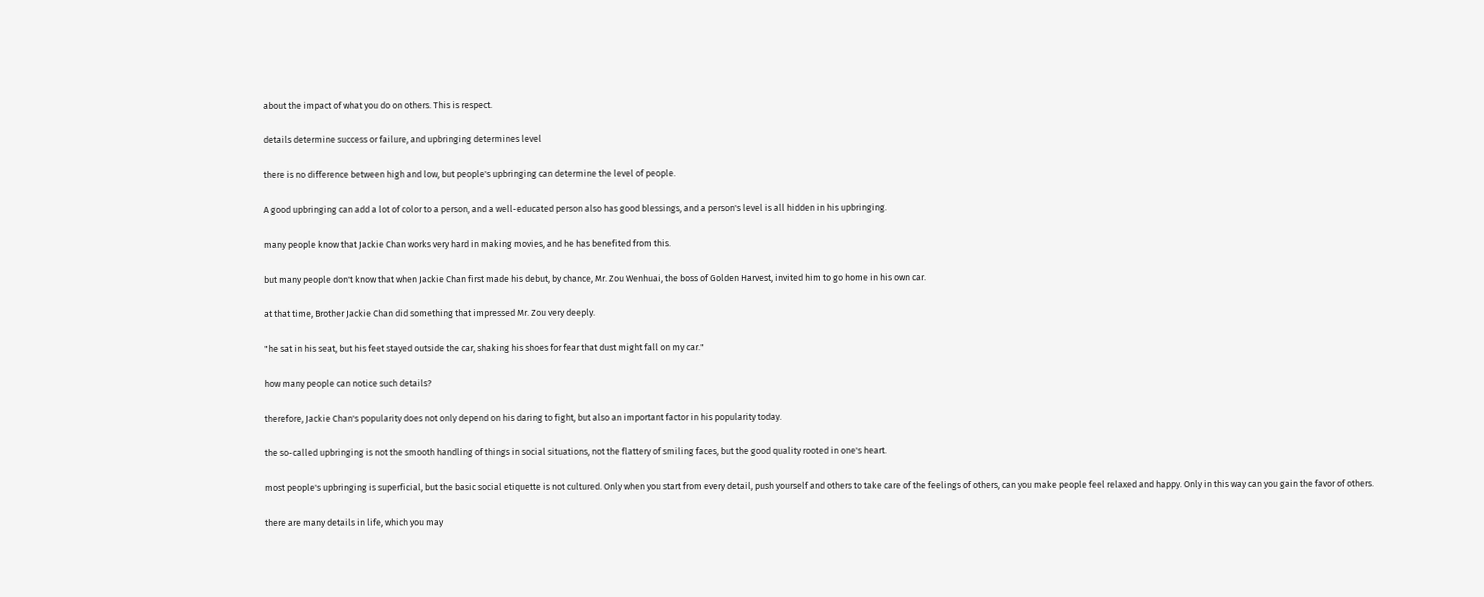about the impact of what you do on others. This is respect.

details determine success or failure, and upbringing determines level

there is no difference between high and low, but people's upbringing can determine the level of people.

A good upbringing can add a lot of color to a person, and a well-educated person also has good blessings, and a person's level is all hidden in his upbringing.

many people know that Jackie Chan works very hard in making movies, and he has benefited from this.

but many people don't know that when Jackie Chan first made his debut, by chance, Mr. Zou Wenhuai, the boss of Golden Harvest, invited him to go home in his own car.

at that time, Brother Jackie Chan did something that impressed Mr. Zou very deeply.

"he sat in his seat, but his feet stayed outside the car, shaking his shoes for fear that dust might fall on my car."

how many people can notice such details?

therefore, Jackie Chan's popularity does not only depend on his daring to fight, but also an important factor in his popularity today.

the so-called upbringing is not the smooth handling of things in social situations, not the flattery of smiling faces, but the good quality rooted in one's heart.

most people's upbringing is superficial, but the basic social etiquette is not cultured. Only when you start from every detail, push yourself and others to take care of the feelings of others, can you make people feel relaxed and happy. Only in this way can you gain the favor of others.

there are many details in life, which you may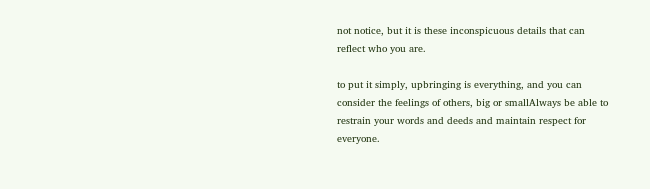not notice, but it is these inconspicuous details that can reflect who you are.

to put it simply, upbringing is everything, and you can consider the feelings of others, big or smallAlways be able to restrain your words and deeds and maintain respect for everyone.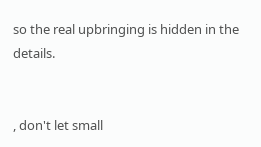so the real upbringing is hidden in the details.


, don't let small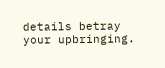details betray your upbringing.